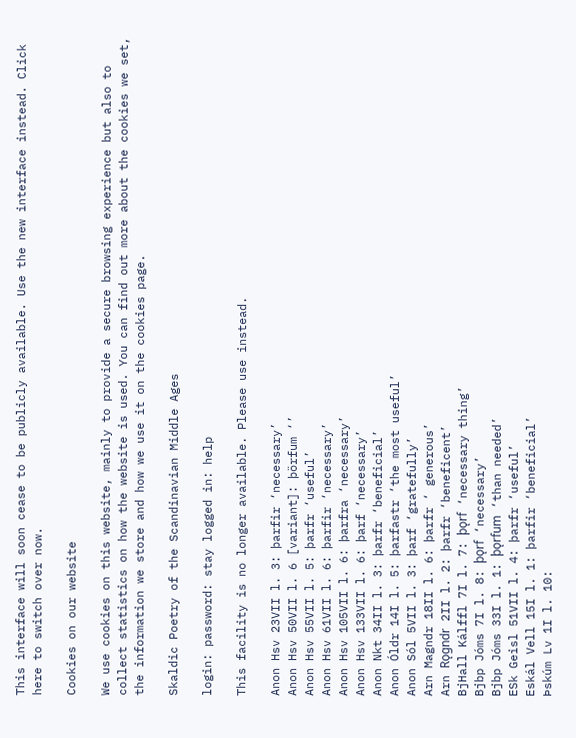This interface will soon cease to be publicly available. Use the new interface instead. Click here to switch over now.

Cookies on our website

We use cookies on this website, mainly to provide a secure browsing experience but also to collect statistics on how the website is used. You can find out more about the cookies we set, the information we store and how we use it on the cookies page.

Skaldic Poetry of the Scandinavian Middle Ages

login: password: stay logged in: help

This facility is no longer available. Please use instead.

Anon Hsv 23VII l. 3: þarfir ‘necessary’
Anon Hsv 50VII l. 6 [variant]: þörfum ‘’
Anon Hsv 55VII l. 5: þarfr ‘useful’
Anon Hsv 61VII l. 6: þarfir ‘necessary’
Anon Hsv 105VII l. 6: þarfra ‘necessary’
Anon Hsv 133VII l. 6: þarf ‘necessary’
Anon Nkt 34II l. 3: þarfr ‘beneficial’
Anon Óldr 14I l. 5: þarfastr ‘the most useful’
Anon Sól 5VII l. 3: þarf ‘gratefully’
Arn Magndr 18II l. 6: þarfr ‘ generous’
Arn Rǫgndr 2II l. 2: þarfr ‘beneficent’
BjHall Kálffl 7I l. 7: þǫrf ‘necessary thing’
Bjbp Jóms 7I l. 8: þǫrf ‘necessary’
Bjbp Jóms 33I l. 1: þǫrfum ‘than needed’
ESk Geisl 51VII l. 4: þarfr ‘useful’
Eskál Vell 15I l. 1: þarfir ‘beneficial’
Þskúm Lv 1I l. 10: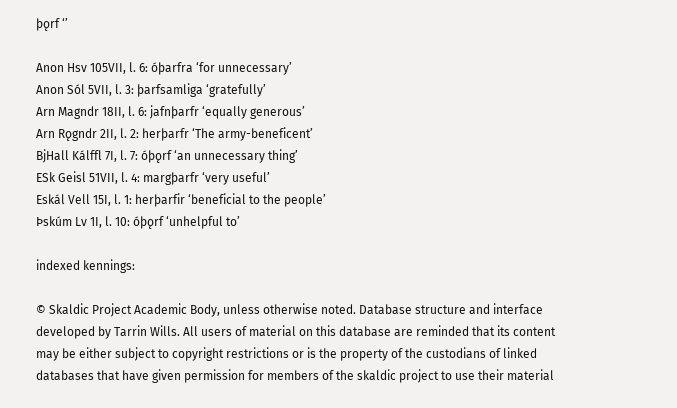þǫrf ‘’

Anon Hsv 105VII, l. 6: óþarfra ‘for unnecessary’
Anon Sól 5VII, l. 3: þarfsamliga ‘gratefully’
Arn Magndr 18II, l. 6: jafnþarfr ‘equally generous’
Arn Rǫgndr 2II, l. 2: herþarfr ‘The army-beneficent’
BjHall Kálffl 7I, l. 7: óþǫrf ‘an unnecessary thing’
ESk Geisl 51VII, l. 4: margþarfr ‘very useful’
Eskál Vell 15I, l. 1: herþarfir ‘beneficial to the people’
Þskúm Lv 1I, l. 10: óþǫrf ‘unhelpful to’

indexed kennings:

© Skaldic Project Academic Body, unless otherwise noted. Database structure and interface developed by Tarrin Wills. All users of material on this database are reminded that its content may be either subject to copyright restrictions or is the property of the custodians of linked databases that have given permission for members of the skaldic project to use their material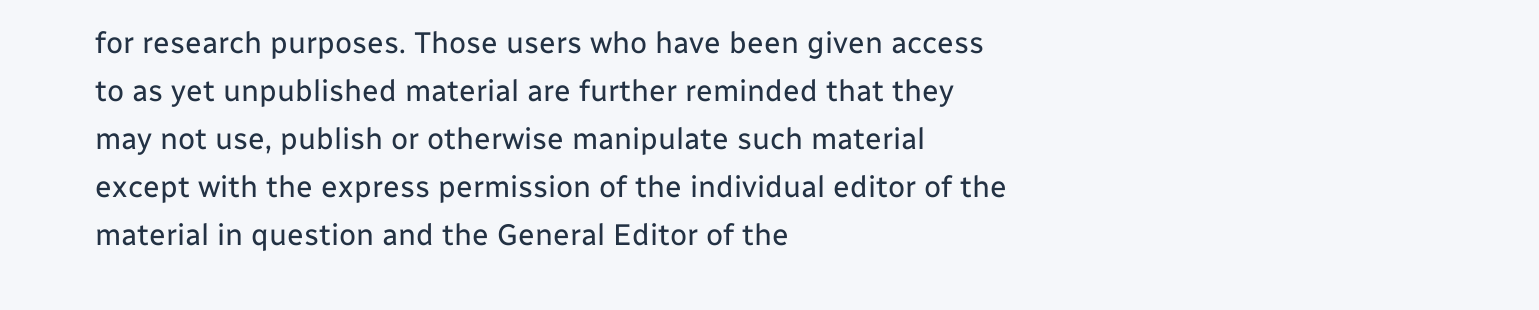for research purposes. Those users who have been given access to as yet unpublished material are further reminded that they may not use, publish or otherwise manipulate such material except with the express permission of the individual editor of the material in question and the General Editor of the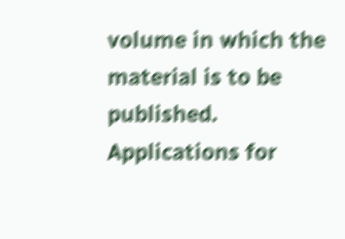volume in which the material is to be published. Applications for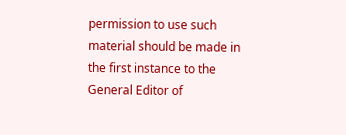permission to use such material should be made in the first instance to the General Editor of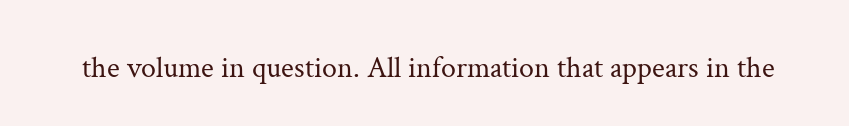the volume in question. All information that appears in the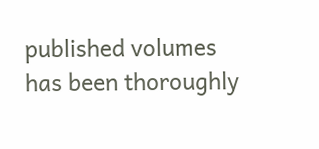published volumes has been thoroughly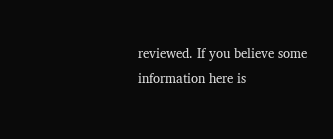reviewed. If you believe some information here is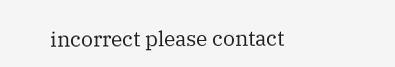incorrect please contact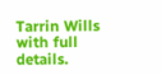Tarrin Wills with full details.